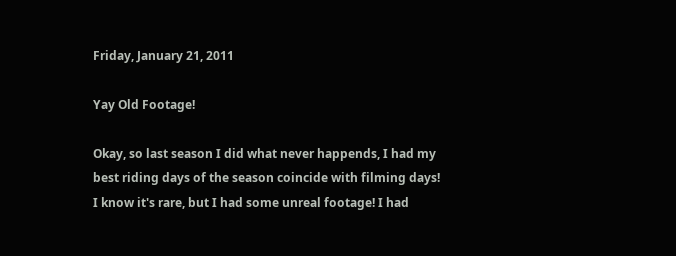Friday, January 21, 2011

Yay Old Footage!

Okay, so last season I did what never happends, I had my best riding days of the season coincide with filming days! I know it's rare, but I had some unreal footage! I had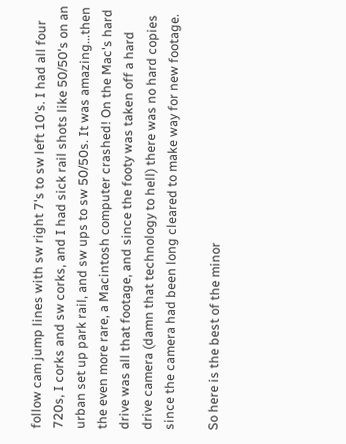follow cam jump lines with sw right 7's to sw left 10's. I had all four 720s, I corks and sw corks, and I had sick rail shots like 50/50's on an urban set up park rail, and sw ups to sw 50/50s. It was amazing...then the even more rare, a Macintosh computer crashed! On the Mac's hard drive was all that footage, and since the footy was taken off a hard drive camera (damn that technology to hell) there was no hard copies since the camera had been long cleared to make way for new footage.

So here is the best of the minor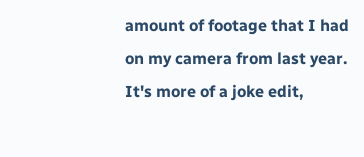amount of footage that I had on my camera from last year. It's more of a joke edit,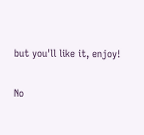but you'll like it, enjoy!

No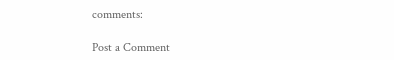comments:

Post a Comment